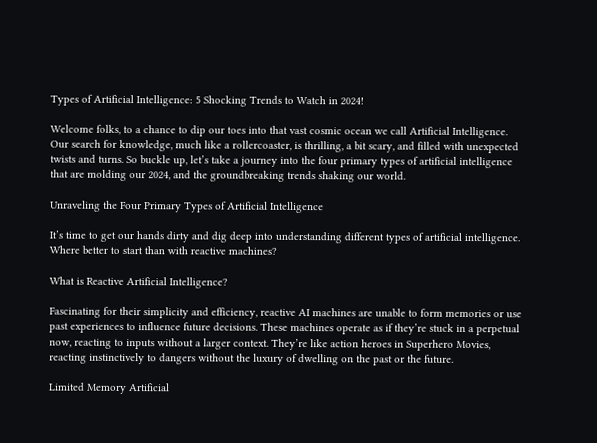Types of Artificial Intelligence: 5 Shocking Trends to Watch in 2024!

Welcome folks, to a chance to dip our toes into that vast cosmic ocean we call Artificial Intelligence. Our search for knowledge, much like a rollercoaster, is thrilling, a bit scary, and filled with unexpected twists and turns. So buckle up, let’s take a journey into the four primary types of artificial intelligence that are molding our 2024, and the groundbreaking trends shaking our world.

Unraveling the Four Primary Types of Artificial Intelligence

It’s time to get our hands dirty and dig deep into understanding different types of artificial intelligence. Where better to start than with reactive machines?

What is Reactive Artificial Intelligence?

Fascinating for their simplicity and efficiency, reactive AI machines are unable to form memories or use past experiences to influence future decisions. These machines operate as if they’re stuck in a perpetual now, reacting to inputs without a larger context. They’re like action heroes in Superhero Movies, reacting instinctively to dangers without the luxury of dwelling on the past or the future.

Limited Memory Artificial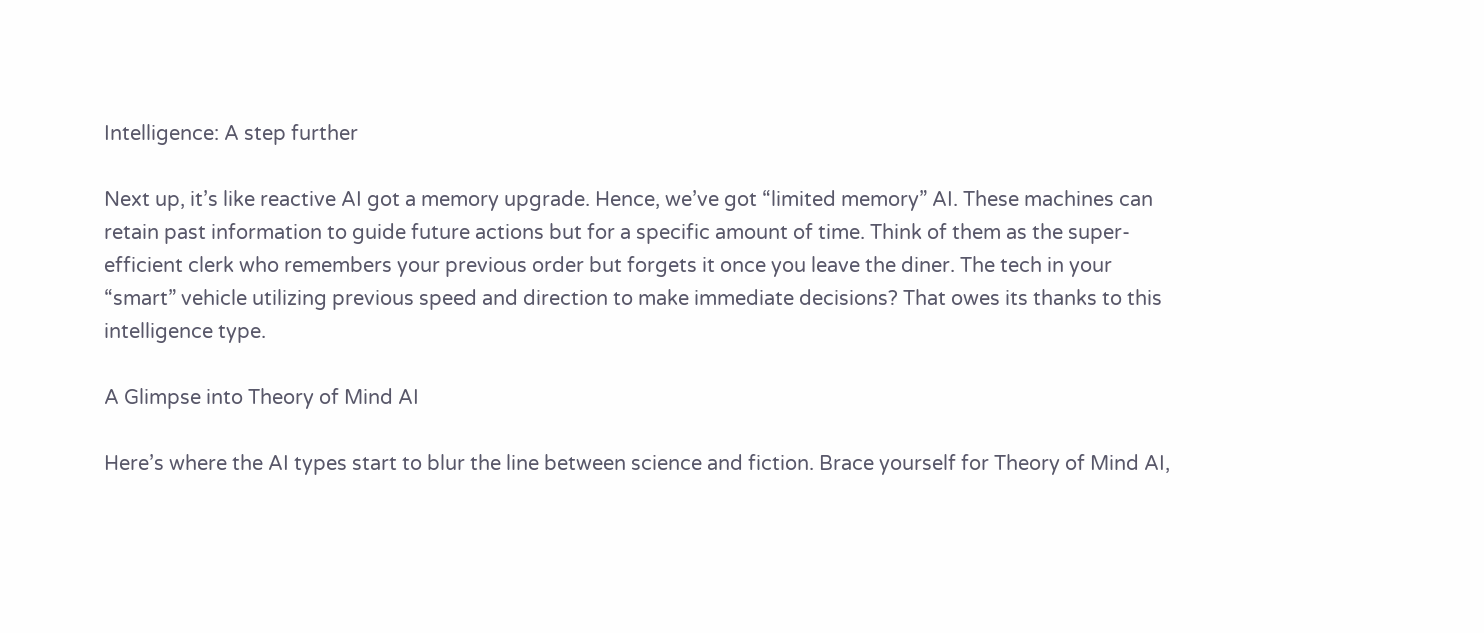Intelligence: A step further

Next up, it’s like reactive AI got a memory upgrade. Hence, we’ve got “limited memory” AI. These machines can retain past information to guide future actions but for a specific amount of time. Think of them as the super-efficient clerk who remembers your previous order but forgets it once you leave the diner. The tech in your “smart” vehicle utilizing previous speed and direction to make immediate decisions? That owes its thanks to this intelligence type.

A Glimpse into Theory of Mind AI

Here’s where the AI types start to blur the line between science and fiction. Brace yourself for Theory of Mind AI,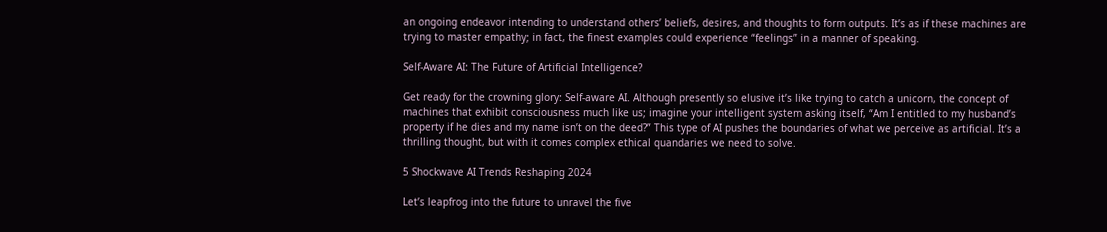an ongoing endeavor intending to understand others’ beliefs, desires, and thoughts to form outputs. It’s as if these machines are trying to master empathy; in fact, the finest examples could experience “feelings” in a manner of speaking.

Self-Aware AI: The Future of Artificial Intelligence?

Get ready for the crowning glory: Self-aware AI. Although presently so elusive it’s like trying to catch a unicorn, the concept of machines that exhibit consciousness much like us; imagine your intelligent system asking itself, “Am I entitled to my husband’s property if he dies and my name isn’t on the deed?” This type of AI pushes the boundaries of what we perceive as artificial. It’s a thrilling thought, but with it comes complex ethical quandaries we need to solve.

5 Shockwave AI Trends Reshaping 2024

Let’s leapfrog into the future to unravel the five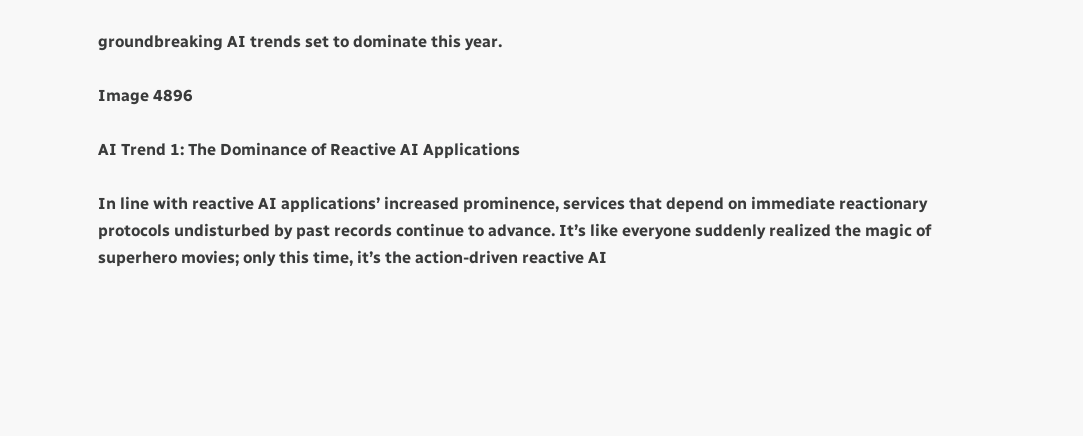groundbreaking AI trends set to dominate this year.

Image 4896

AI Trend 1: The Dominance of Reactive AI Applications

In line with reactive AI applications’ increased prominence, services that depend on immediate reactionary protocols undisturbed by past records continue to advance. It’s like everyone suddenly realized the magic of superhero movies; only this time, it’s the action-driven reactive AI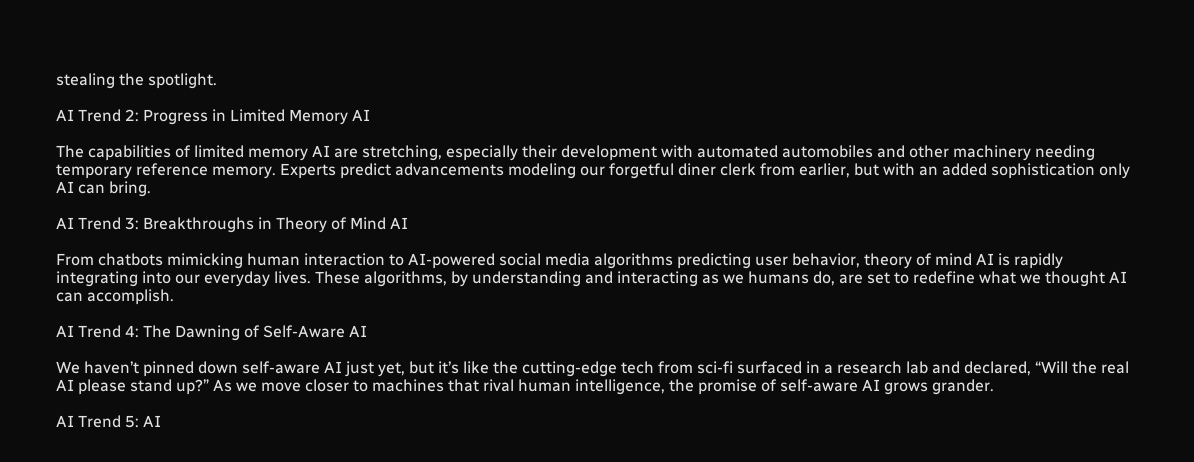stealing the spotlight.

AI Trend 2: Progress in Limited Memory AI

The capabilities of limited memory AI are stretching, especially their development with automated automobiles and other machinery needing temporary reference memory. Experts predict advancements modeling our forgetful diner clerk from earlier, but with an added sophistication only AI can bring.

AI Trend 3: Breakthroughs in Theory of Mind AI

From chatbots mimicking human interaction to AI-powered social media algorithms predicting user behavior, theory of mind AI is rapidly integrating into our everyday lives. These algorithms, by understanding and interacting as we humans do, are set to redefine what we thought AI can accomplish.

AI Trend 4: The Dawning of Self-Aware AI

We haven’t pinned down self-aware AI just yet, but it’s like the cutting-edge tech from sci-fi surfaced in a research lab and declared, “Will the real AI please stand up?” As we move closer to machines that rival human intelligence, the promise of self-aware AI grows grander.

AI Trend 5: AI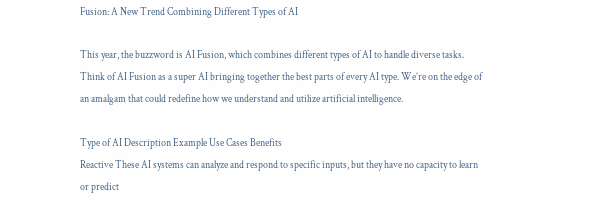Fusion: A New Trend Combining Different Types of AI

This year, the buzzword is AI Fusion, which combines different types of AI to handle diverse tasks. Think of AI Fusion as a super AI bringing together the best parts of every AI type. We’re on the edge of an amalgam that could redefine how we understand and utilize artificial intelligence.

Type of AI Description Example Use Cases Benefits
Reactive These AI systems can analyze and respond to specific inputs, but they have no capacity to learn or predict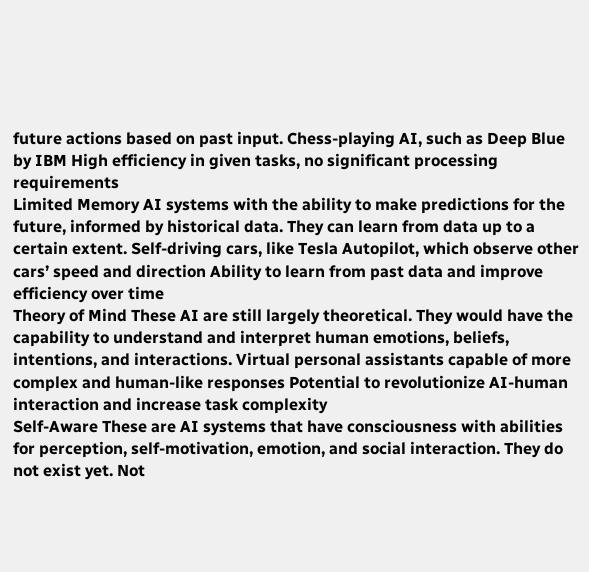future actions based on past input. Chess-playing AI, such as Deep Blue by IBM High efficiency in given tasks, no significant processing requirements
Limited Memory AI systems with the ability to make predictions for the future, informed by historical data. They can learn from data up to a certain extent. Self-driving cars, like Tesla Autopilot, which observe other cars’ speed and direction Ability to learn from past data and improve efficiency over time
Theory of Mind These AI are still largely theoretical. They would have the capability to understand and interpret human emotions, beliefs, intentions, and interactions. Virtual personal assistants capable of more complex and human-like responses Potential to revolutionize AI-human interaction and increase task complexity
Self-Aware These are AI systems that have consciousness with abilities for perception, self-motivation, emotion, and social interaction. They do not exist yet. Not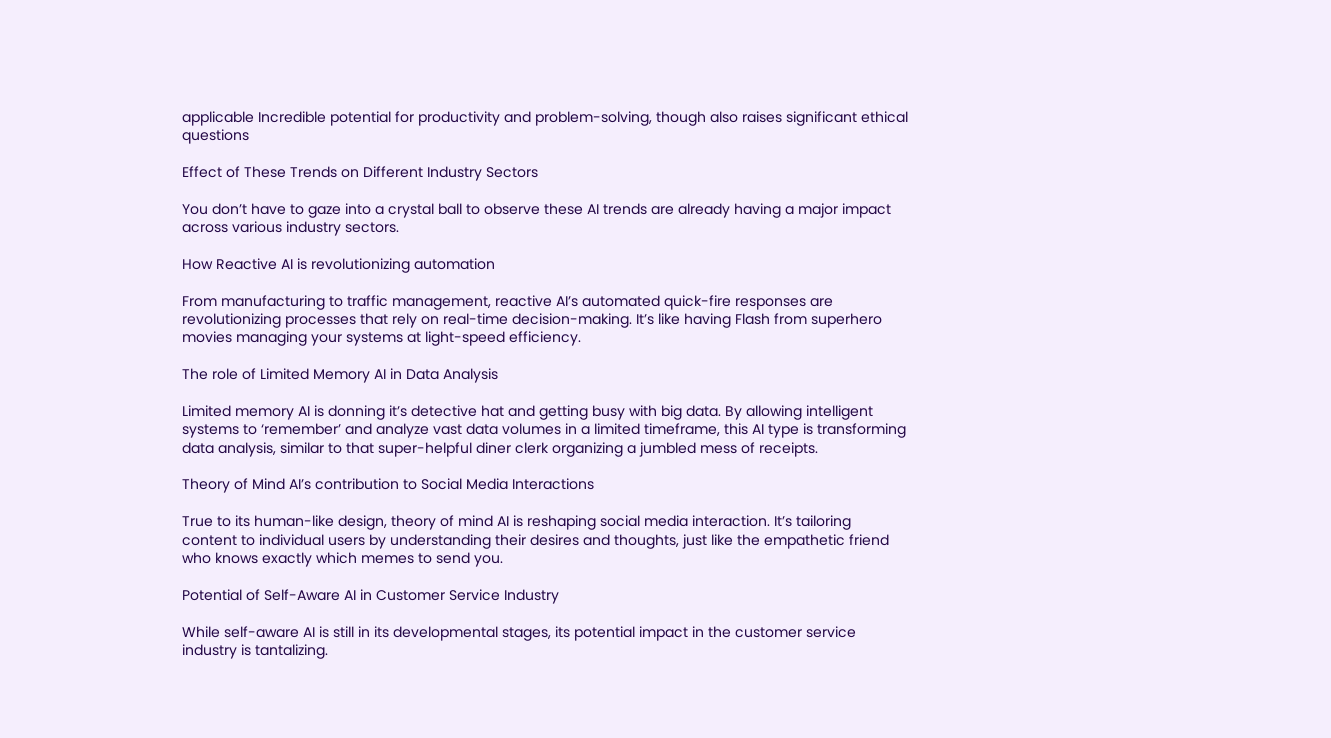applicable Incredible potential for productivity and problem-solving, though also raises significant ethical questions

Effect of These Trends on Different Industry Sectors

You don’t have to gaze into a crystal ball to observe these AI trends are already having a major impact across various industry sectors.

How Reactive AI is revolutionizing automation

From manufacturing to traffic management, reactive AI’s automated quick-fire responses are revolutionizing processes that rely on real-time decision-making. It’s like having Flash from superhero movies managing your systems at light-speed efficiency.

The role of Limited Memory AI in Data Analysis

Limited memory AI is donning it’s detective hat and getting busy with big data. By allowing intelligent systems to ‘remember’ and analyze vast data volumes in a limited timeframe, this AI type is transforming data analysis, similar to that super-helpful diner clerk organizing a jumbled mess of receipts.

Theory of Mind AI’s contribution to Social Media Interactions

True to its human-like design, theory of mind AI is reshaping social media interaction. It’s tailoring content to individual users by understanding their desires and thoughts, just like the empathetic friend who knows exactly which memes to send you.

Potential of Self-Aware AI in Customer Service Industry

While self-aware AI is still in its developmental stages, its potential impact in the customer service industry is tantalizing.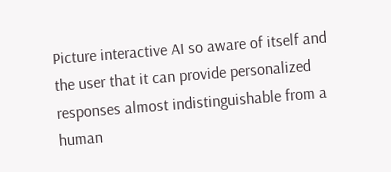Picture interactive AI so aware of itself and the user that it can provide personalized responses almost indistinguishable from a human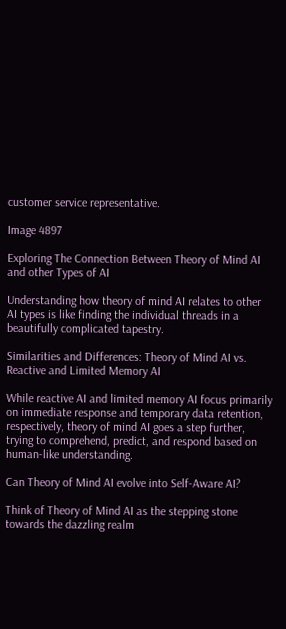customer service representative.

Image 4897

Exploring The Connection Between Theory of Mind AI and other Types of AI

Understanding how theory of mind AI relates to other AI types is like finding the individual threads in a beautifully complicated tapestry.

Similarities and Differences: Theory of Mind AI vs. Reactive and Limited Memory AI

While reactive AI and limited memory AI focus primarily on immediate response and temporary data retention, respectively, theory of mind AI goes a step further, trying to comprehend, predict, and respond based on human-like understanding.

Can Theory of Mind AI evolve into Self-Aware AI?

Think of Theory of Mind AI as the stepping stone towards the dazzling realm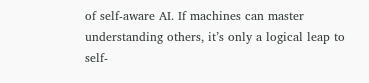of self-aware AI. If machines can master understanding others, it’s only a logical leap to self-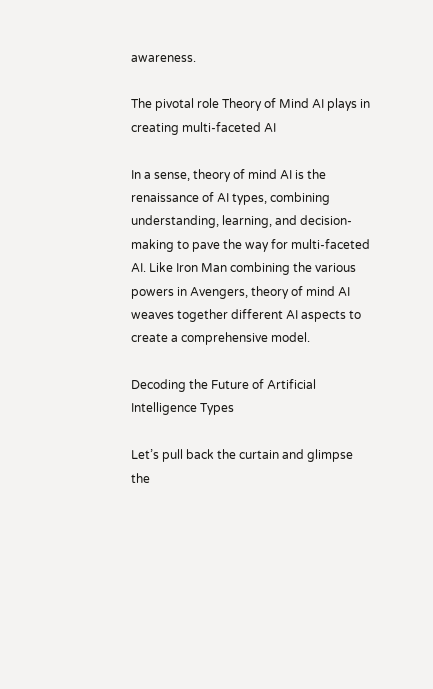awareness.

The pivotal role Theory of Mind AI plays in creating multi-faceted AI

In a sense, theory of mind AI is the renaissance of AI types, combining understanding, learning, and decision-making to pave the way for multi-faceted AI. Like Iron Man combining the various powers in Avengers, theory of mind AI weaves together different AI aspects to create a comprehensive model.

Decoding the Future of Artificial Intelligence Types

Let’s pull back the curtain and glimpse the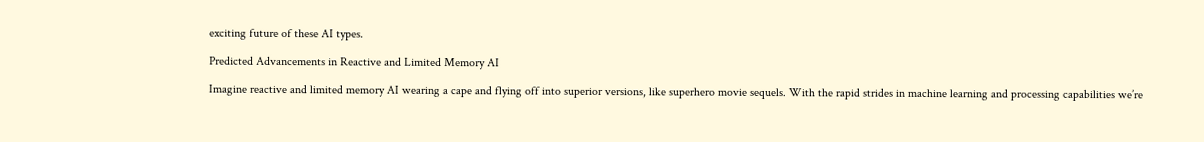exciting future of these AI types.

Predicted Advancements in Reactive and Limited Memory AI

Imagine reactive and limited memory AI wearing a cape and flying off into superior versions, like superhero movie sequels. With the rapid strides in machine learning and processing capabilities we’re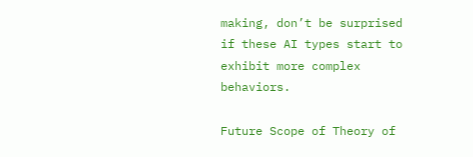making, don’t be surprised if these AI types start to exhibit more complex behaviors.

Future Scope of Theory of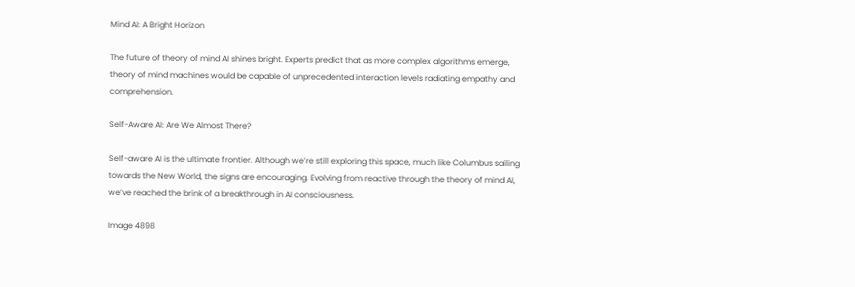Mind AI: A Bright Horizon

The future of theory of mind AI shines bright. Experts predict that as more complex algorithms emerge, theory of mind machines would be capable of unprecedented interaction levels radiating empathy and comprehension.

Self-Aware AI: Are We Almost There?

Self-aware AI is the ultimate frontier. Although we’re still exploring this space, much like Columbus sailing towards the New World, the signs are encouraging. Evolving from reactive through the theory of mind AI, we’ve reached the brink of a breakthrough in AI consciousness.

Image 4898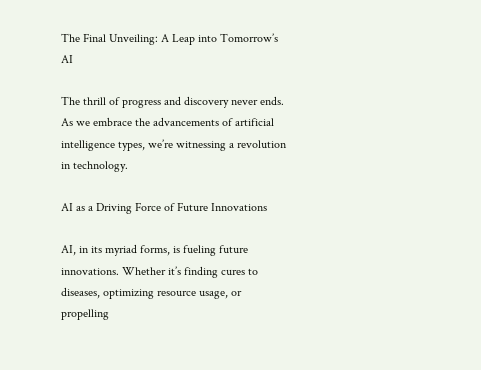The Final Unveiling: A Leap into Tomorrow’s AI

The thrill of progress and discovery never ends. As we embrace the advancements of artificial intelligence types, we’re witnessing a revolution in technology.

AI as a Driving Force of Future Innovations

AI, in its myriad forms, is fueling future innovations. Whether it’s finding cures to diseases, optimizing resource usage, or propelling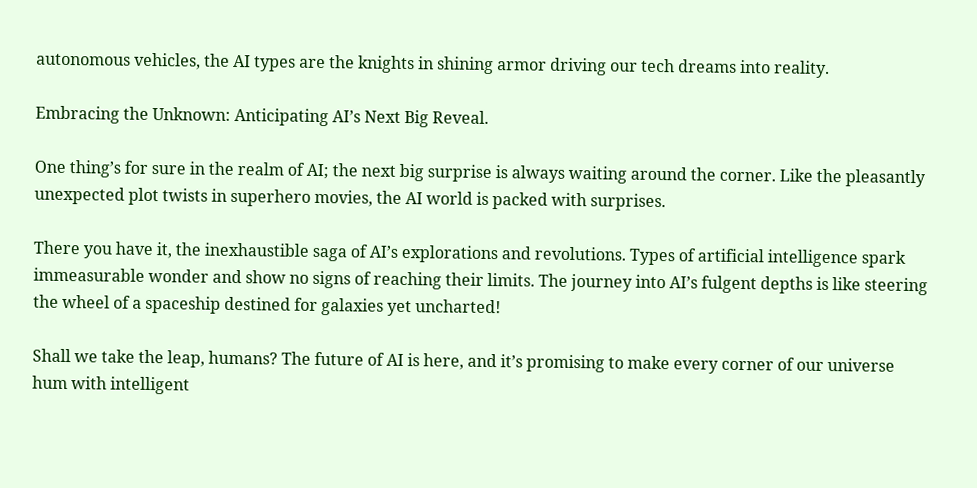autonomous vehicles, the AI types are the knights in shining armor driving our tech dreams into reality.

Embracing the Unknown: Anticipating AI’s Next Big Reveal.

One thing’s for sure in the realm of AI; the next big surprise is always waiting around the corner. Like the pleasantly unexpected plot twists in superhero movies, the AI world is packed with surprises.

There you have it, the inexhaustible saga of AI’s explorations and revolutions. Types of artificial intelligence spark immeasurable wonder and show no signs of reaching their limits. The journey into AI’s fulgent depths is like steering the wheel of a spaceship destined for galaxies yet uncharted!

Shall we take the leap, humans? The future of AI is here, and it’s promising to make every corner of our universe hum with intelligent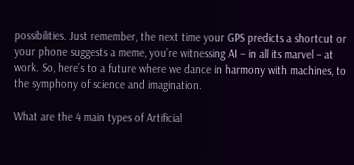possibilities. Just remember, the next time your GPS predicts a shortcut or your phone suggests a meme, you’re witnessing AI – in all its marvel – at work. So, here’s to a future where we dance in harmony with machines, to the symphony of science and imagination.

What are the 4 main types of Artificial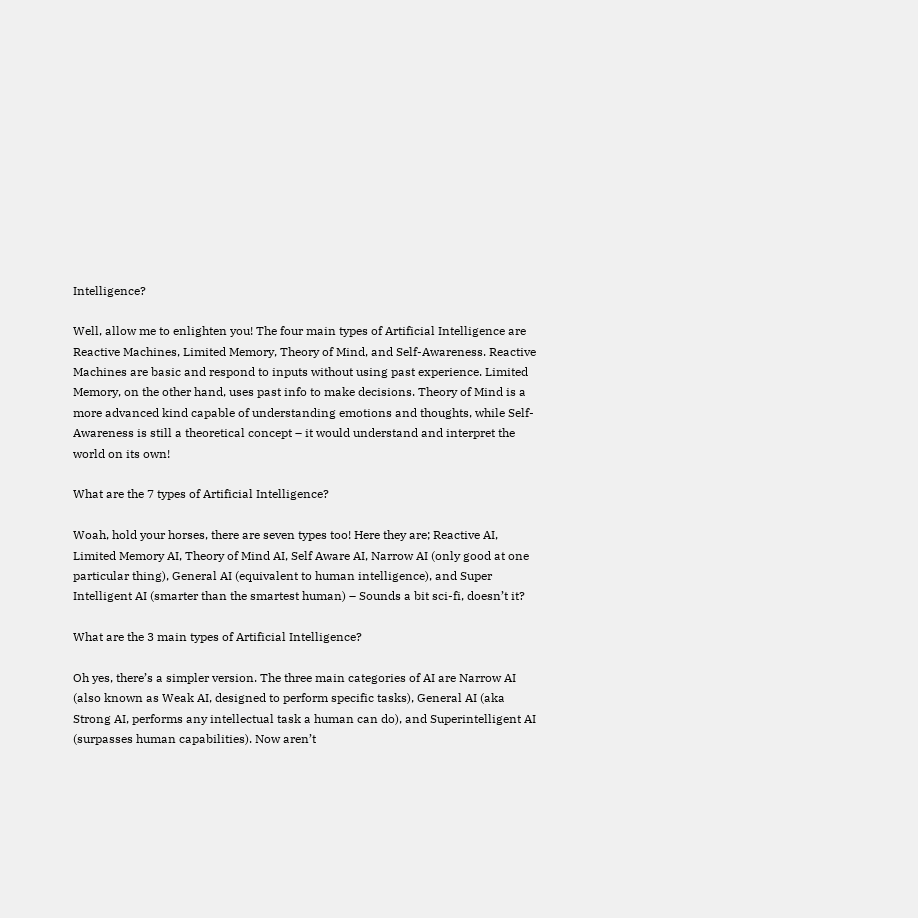Intelligence?

Well, allow me to enlighten you! The four main types of Artificial Intelligence are Reactive Machines, Limited Memory, Theory of Mind, and Self-Awareness. Reactive Machines are basic and respond to inputs without using past experience. Limited Memory, on the other hand, uses past info to make decisions. Theory of Mind is a more advanced kind capable of understanding emotions and thoughts, while Self-Awareness is still a theoretical concept – it would understand and interpret the world on its own!

What are the 7 types of Artificial Intelligence?

Woah, hold your horses, there are seven types too! Here they are; Reactive AI, Limited Memory AI, Theory of Mind AI, Self Aware AI, Narrow AI (only good at one particular thing), General AI (equivalent to human intelligence), and Super Intelligent AI (smarter than the smartest human) – Sounds a bit sci-fi, doesn’t it?

What are the 3 main types of Artificial Intelligence?

Oh yes, there’s a simpler version. The three main categories of AI are Narrow AI (also known as Weak AI, designed to perform specific tasks), General AI (aka Strong AI, performs any intellectual task a human can do), and Superintelligent AI (surpasses human capabilities). Now aren’t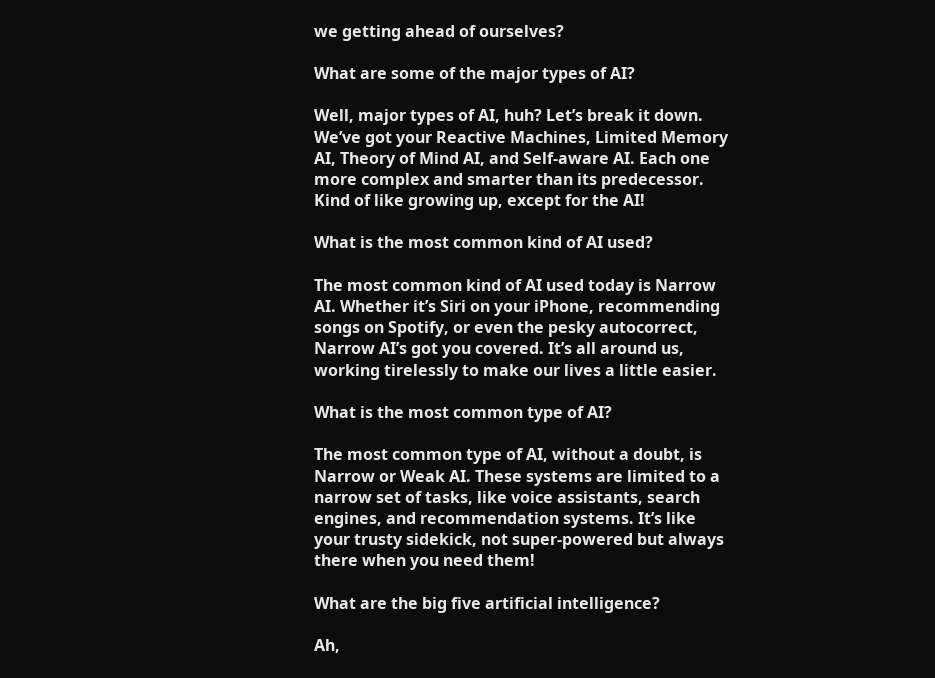we getting ahead of ourselves?

What are some of the major types of AI?

Well, major types of AI, huh? Let’s break it down. We’ve got your Reactive Machines, Limited Memory AI, Theory of Mind AI, and Self-aware AI. Each one more complex and smarter than its predecessor. Kind of like growing up, except for the AI!

What is the most common kind of AI used?

The most common kind of AI used today is Narrow AI. Whether it’s Siri on your iPhone, recommending songs on Spotify, or even the pesky autocorrect, Narrow AI’s got you covered. It’s all around us, working tirelessly to make our lives a little easier.

What is the most common type of AI?

The most common type of AI, without a doubt, is Narrow or Weak AI. These systems are limited to a narrow set of tasks, like voice assistants, search engines, and recommendation systems. It’s like your trusty sidekick, not super-powered but always there when you need them!

What are the big five artificial intelligence?

Ah,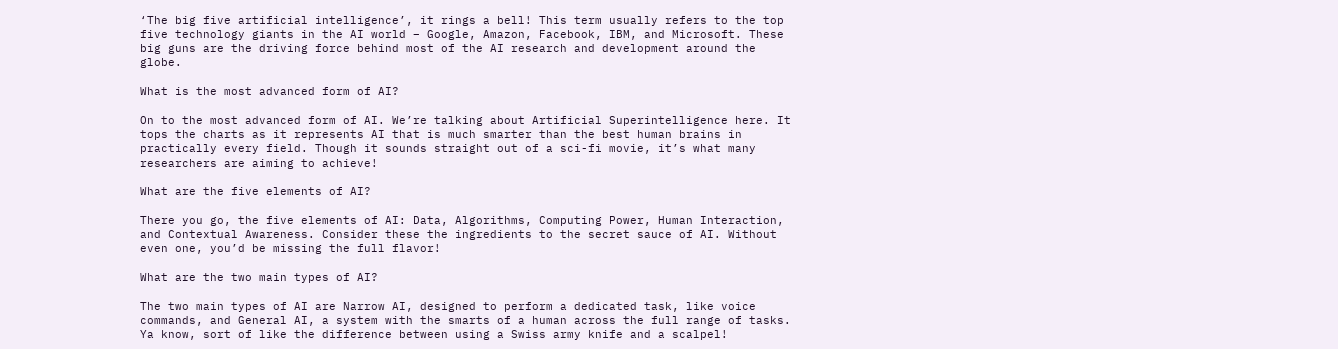‘The big five artificial intelligence’, it rings a bell! This term usually refers to the top five technology giants in the AI world – Google, Amazon, Facebook, IBM, and Microsoft. These big guns are the driving force behind most of the AI research and development around the globe.

What is the most advanced form of AI?

On to the most advanced form of AI. We’re talking about Artificial Superintelligence here. It tops the charts as it represents AI that is much smarter than the best human brains in practically every field. Though it sounds straight out of a sci-fi movie, it’s what many researchers are aiming to achieve!

What are the five elements of AI?

There you go, the five elements of AI: Data, Algorithms, Computing Power, Human Interaction, and Contextual Awareness. Consider these the ingredients to the secret sauce of AI. Without even one, you’d be missing the full flavor!

What are the two main types of AI?

The two main types of AI are Narrow AI, designed to perform a dedicated task, like voice commands, and General AI, a system with the smarts of a human across the full range of tasks. Ya know, sort of like the difference between using a Swiss army knife and a scalpel!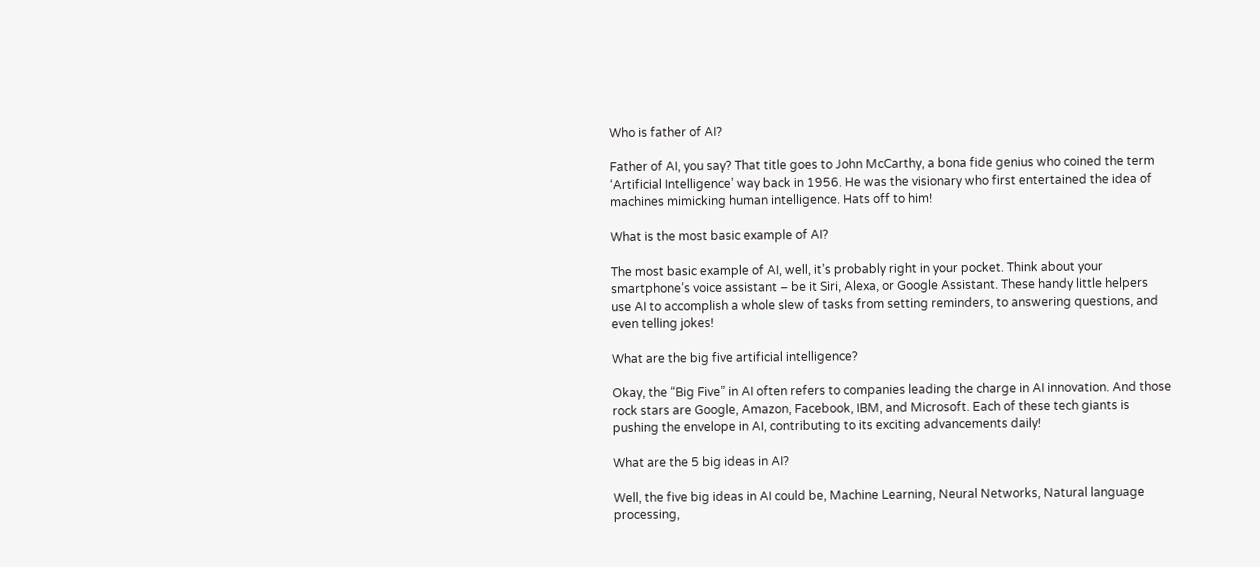Who is father of AI?

Father of AI, you say? That title goes to John McCarthy, a bona fide genius who coined the term ‘Artificial Intelligence’ way back in 1956. He was the visionary who first entertained the idea of machines mimicking human intelligence. Hats off to him!

What is the most basic example of AI?

The most basic example of AI, well, it’s probably right in your pocket. Think about your smartphone’s voice assistant – be it Siri, Alexa, or Google Assistant. These handy little helpers use AI to accomplish a whole slew of tasks from setting reminders, to answering questions, and even telling jokes!

What are the big five artificial intelligence?

Okay, the “Big Five” in AI often refers to companies leading the charge in AI innovation. And those rock stars are Google, Amazon, Facebook, IBM, and Microsoft. Each of these tech giants is pushing the envelope in AI, contributing to its exciting advancements daily!

What are the 5 big ideas in AI?

Well, the five big ideas in AI could be, Machine Learning, Neural Networks, Natural language processing,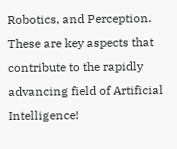Robotics, and Perception. These are key aspects that contribute to the rapidly advancing field of Artificial Intelligence!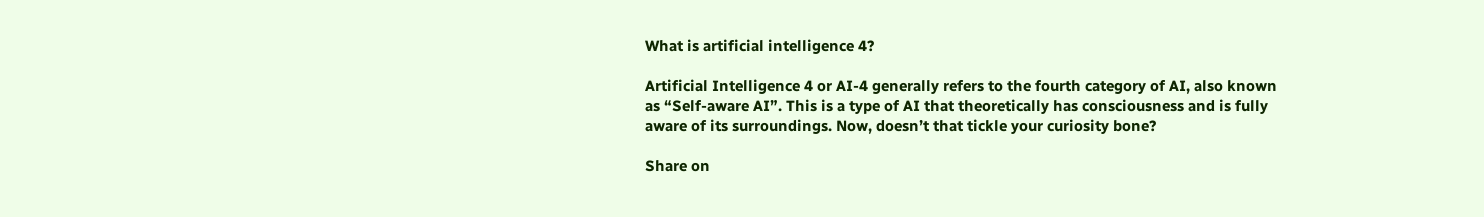What is artificial intelligence 4?

Artificial Intelligence 4 or AI-4 generally refers to the fourth category of AI, also known as “Self-aware AI”. This is a type of AI that theoretically has consciousness and is fully aware of its surroundings. Now, doesn’t that tickle your curiosity bone?

Share on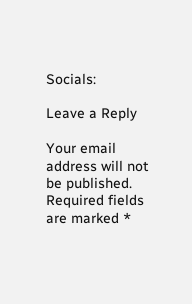Socials:

Leave a Reply

Your email address will not be published. Required fields are marked *